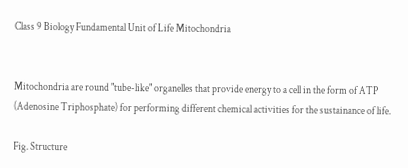Class 9 Biology Fundamental Unit of Life Mitochondria


Mitochondria are round "tube-like" organelles that provide energy to a cell in the form of ATP (Adenosine Triphosphate) for performing different chemical activities for the sustainance of life.

Fig. Structure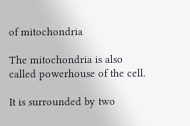of mitochondria

The mitochondria is also called powerhouse of the cell.

It is surrounded by two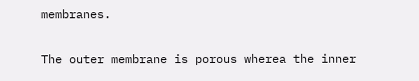membranes.

The outer membrane is porous wherea the inner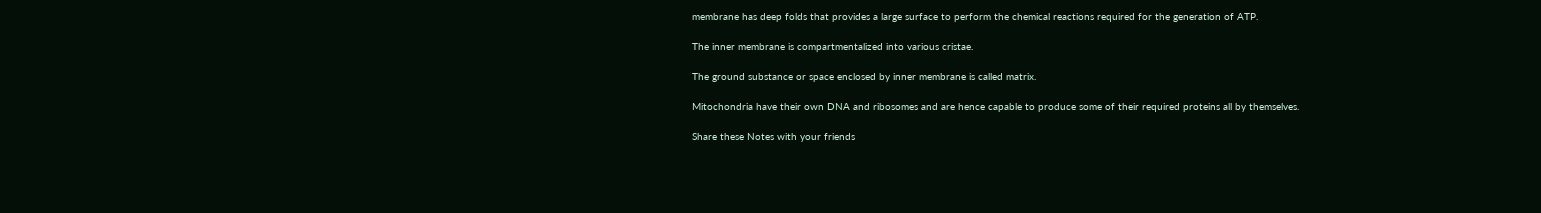membrane has deep folds that provides a large surface to perform the chemical reactions required for the generation of ATP.

The inner membrane is compartmentalized into various cristae.

The ground substance or space enclosed by inner membrane is called matrix.

Mitochondria have their own DNA and ribosomes and are hence capable to produce some of their required proteins all by themselves.

Share these Notes with your friends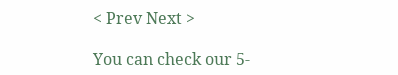< Prev Next >

You can check our 5-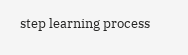step learning process